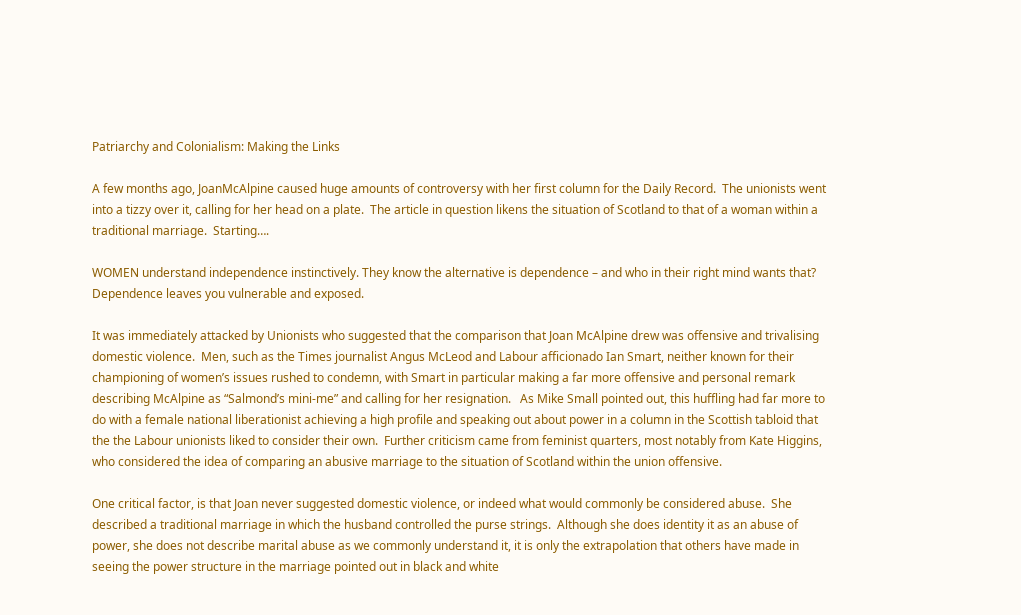Patriarchy and Colonialism: Making the Links

A few months ago, JoanMcAlpine caused huge amounts of controversy with her first column for the Daily Record.  The unionists went into a tizzy over it, calling for her head on a plate.  The article in question likens the situation of Scotland to that of a woman within a traditional marriage.  Starting….

WOMEN understand independence instinctively. They know the alternative is dependence – and who in their right mind wants that?  Dependence leaves you vulnerable and exposed.

It was immediately attacked by Unionists who suggested that the comparison that Joan McAlpine drew was offensive and trivalising domestic violence.  Men, such as the Times journalist Angus McLeod and Labour afficionado Ian Smart, neither known for their championing of women’s issues rushed to condemn, with Smart in particular making a far more offensive and personal remark describing McAlpine as “Salmond’s mini-me” and calling for her resignation.   As Mike Small pointed out, this huffling had far more to do with a female national liberationist achieving a high profile and speaking out about power in a column in the Scottish tabloid that the the Labour unionists liked to consider their own.  Further criticism came from feminist quarters, most notably from Kate Higgins, who considered the idea of comparing an abusive marriage to the situation of Scotland within the union offensive.

One critical factor, is that Joan never suggested domestic violence, or indeed what would commonly be considered abuse.  She described a traditional marriage in which the husband controlled the purse strings.  Although she does identity it as an abuse of power, she does not describe marital abuse as we commonly understand it, it is only the extrapolation that others have made in seeing the power structure in the marriage pointed out in black and white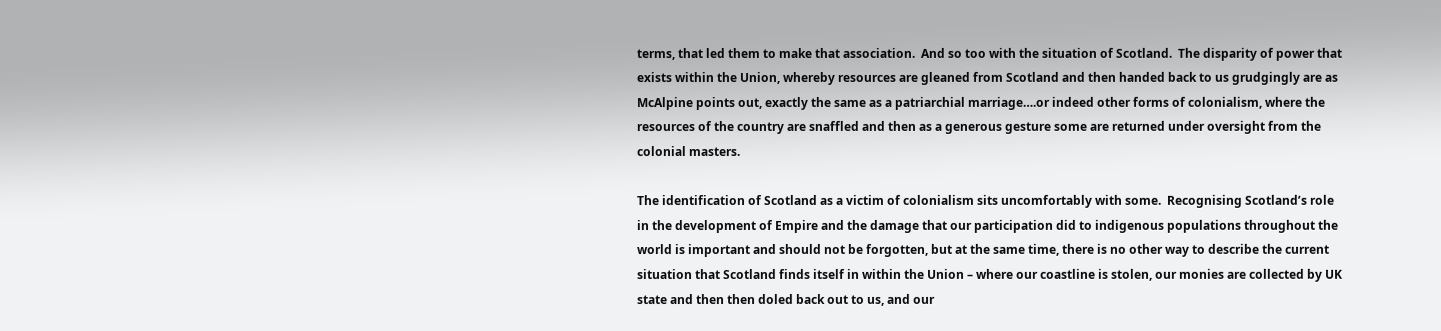terms, that led them to make that association.  And so too with the situation of Scotland.  The disparity of power that exists within the Union, whereby resources are gleaned from Scotland and then handed back to us grudgingly are as McAlpine points out, exactly the same as a patriarchial marriage….or indeed other forms of colonialism, where the resources of the country are snaffled and then as a generous gesture some are returned under oversight from the colonial masters.

The identification of Scotland as a victim of colonialism sits uncomfortably with some.  Recognising Scotland’s role in the development of Empire and the damage that our participation did to indigenous populations throughout the world is important and should not be forgotten, but at the same time, there is no other way to describe the current situation that Scotland finds itself in within the Union – where our coastline is stolen, our monies are collected by UK state and then then doled back out to us, and our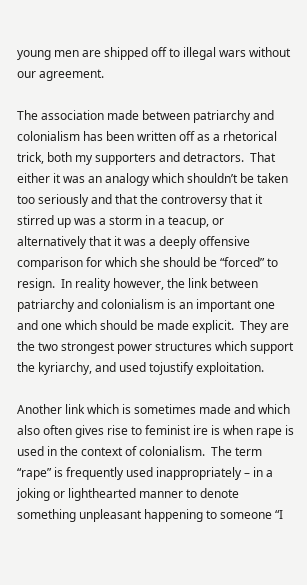young men are shipped off to illegal wars without our agreement.

The association made between patriarchy and colonialism has been written off as a rhetorical trick, both my supporters and detractors.  That either it was an analogy which shouldn’t be taken too seriously and that the controversy that it stirred up was a storm in a teacup, or alternatively that it was a deeply offensive comparison for which she should be “forced” to resign.  In reality however, the link between patriarchy and colonialism is an important one and one which should be made explicit.  They are the two strongest power structures which support the kyriarchy, and used tojustify exploitation.

Another link which is sometimes made and which also often gives rise to feminist ire is when rape is used in the context of colonialism.  The term “rape” is frequently used inappropriately – in a joking or lighthearted manner to denote something unpleasant happening to someone “I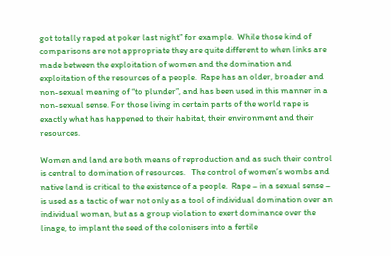got totally raped at poker last night” for example.  While those kind of comparisons are not appropriate they are quite different to when links are made between the exploitation of women and the domination and exploitation of the resources of a people.  Rape has an older, broader and non-sexual meaning of “to plunder”, and has been used in this manner in a non-sexual sense. For those living in certain parts of the world rape is exactly what has happened to their habitat, their environment and their resources.

Women and land are both means of reproduction and as such their control is central to domination of resources.   The control of women’s wombs and native land is critical to the existence of a people.  Rape – in a sexual sense – is used as a tactic of war not only as a tool of individual domination over an individual woman, but as a group violation to exert dominance over the linage, to implant the seed of the colonisers into a fertile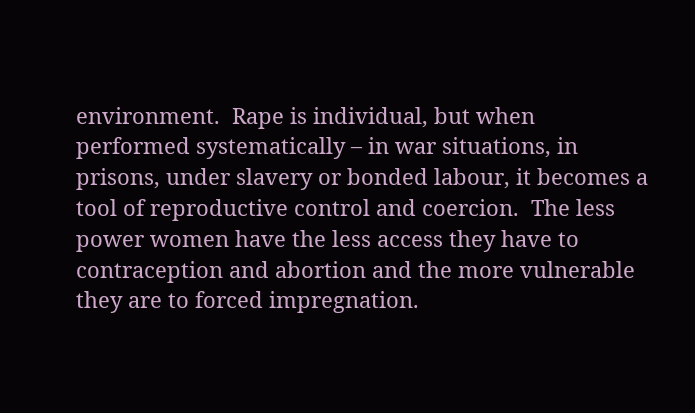environment.  Rape is individual, but when performed systematically – in war situations, in prisons, under slavery or bonded labour, it becomes a tool of reproductive control and coercion.  The less power women have the less access they have to contraception and abortion and the more vulnerable they are to forced impregnation.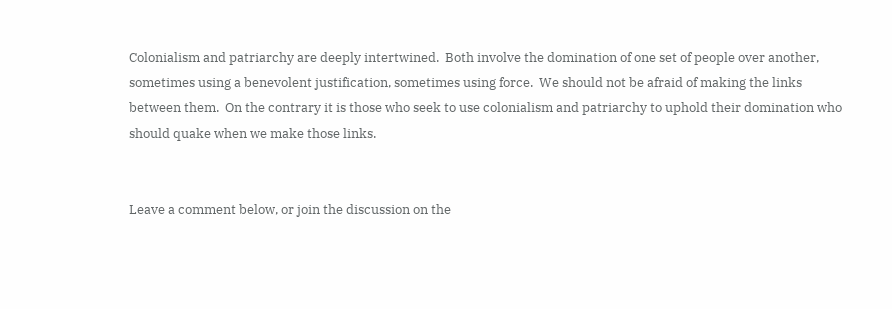Colonialism and patriarchy are deeply intertwined.  Both involve the domination of one set of people over another, sometimes using a benevolent justification, sometimes using force.  We should not be afraid of making the links between them.  On the contrary it is those who seek to use colonialism and patriarchy to uphold their domination who should quake when we make those links.


Leave a comment below, or join the discussion on the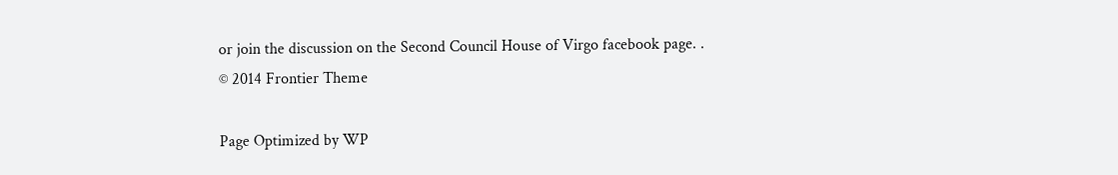or join the discussion on the Second Council House of Virgo facebook page. .
© 2014 Frontier Theme

Page Optimized by WP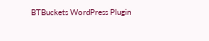BTBuckets WordPress Plugin